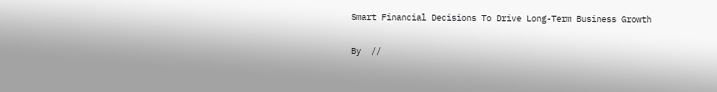Smart Financial Decisions To Drive Long-Term Business Growth

By  //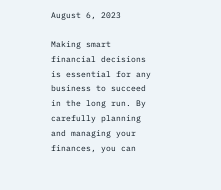August 6, 2023

Making smart financial decisions is essential for any business to succeed in the long run. By carefully planning and managing your finances, you can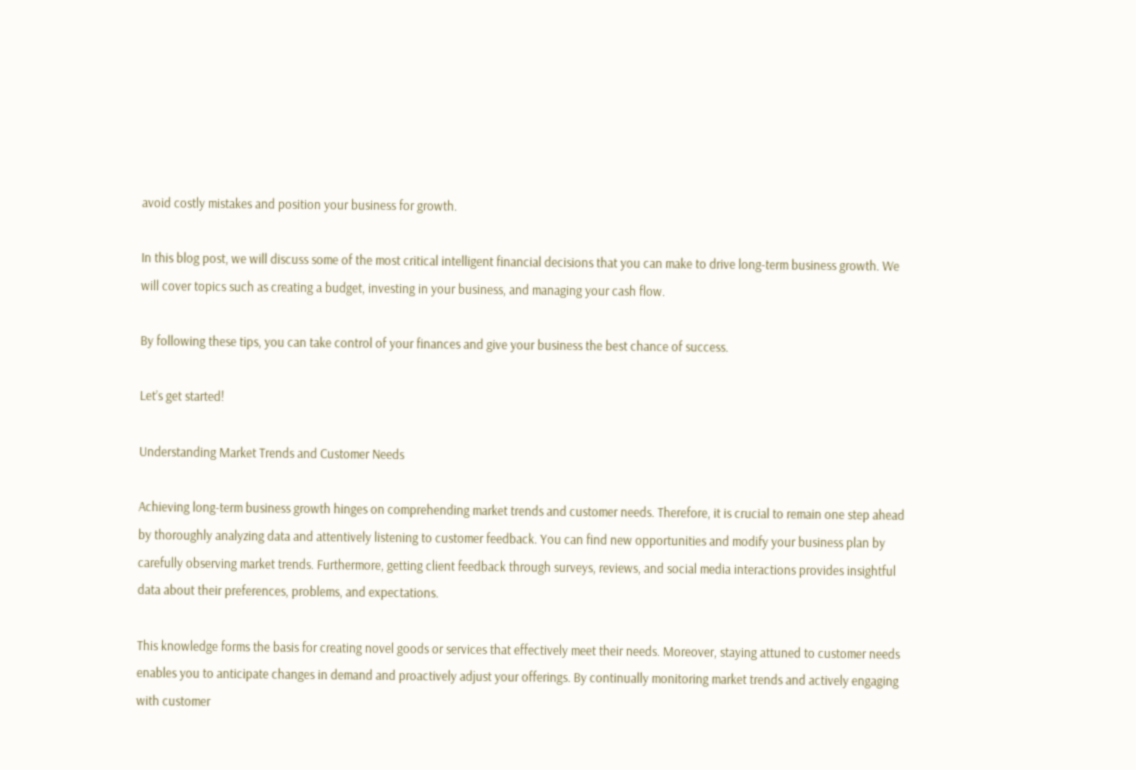avoid costly mistakes and position your business for growth.

In this blog post, we will discuss some of the most critical intelligent financial decisions that you can make to drive long-term business growth. We will cover topics such as creating a budget, investing in your business, and managing your cash flow.

By following these tips, you can take control of your finances and give your business the best chance of success.

Let’s get started!

Understanding Market Trends and Customer Needs

Achieving long-term business growth hinges on comprehending market trends and customer needs. Therefore, it is crucial to remain one step ahead by thoroughly analyzing data and attentively listening to customer feedback. You can find new opportunities and modify your business plan by carefully observing market trends. Furthermore, getting client feedback through surveys, reviews, and social media interactions provides insightful data about their preferences, problems, and expectations.

This knowledge forms the basis for creating novel goods or services that effectively meet their needs. Moreover, staying attuned to customer needs enables you to anticipate changes in demand and proactively adjust your offerings. By continually monitoring market trends and actively engaging with customer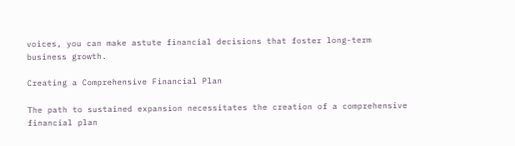voices, you can make astute financial decisions that foster long-term business growth.

Creating a Comprehensive Financial Plan

The path to sustained expansion necessitates the creation of a comprehensive financial plan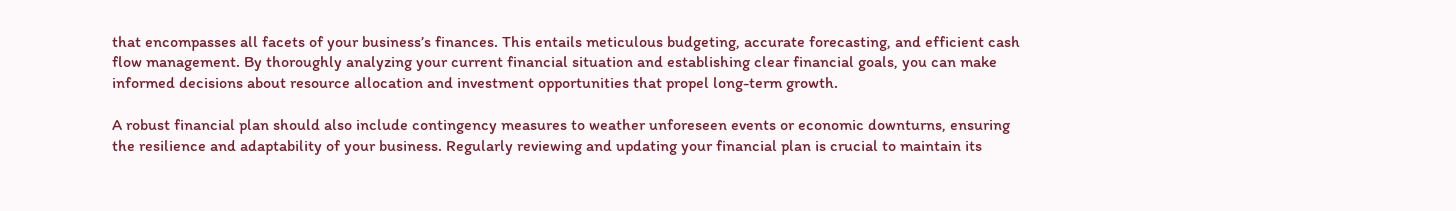that encompasses all facets of your business’s finances. This entails meticulous budgeting, accurate forecasting, and efficient cash flow management. By thoroughly analyzing your current financial situation and establishing clear financial goals, you can make informed decisions about resource allocation and investment opportunities that propel long-term growth.

A robust financial plan should also include contingency measures to weather unforeseen events or economic downturns, ensuring the resilience and adaptability of your business. Regularly reviewing and updating your financial plan is crucial to maintain its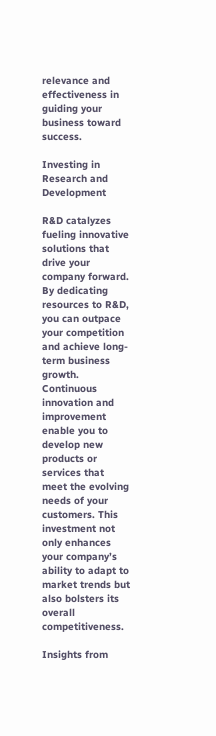relevance and effectiveness in guiding your business toward success.

Investing in Research and Development

R&D catalyzes fueling innovative solutions that drive your company forward. By dedicating resources to R&D, you can outpace your competition and achieve long-term business growth. Continuous innovation and improvement enable you to develop new products or services that meet the evolving needs of your customers. This investment not only enhances your company’s ability to adapt to market trends but also bolsters its overall competitiveness.

Insights from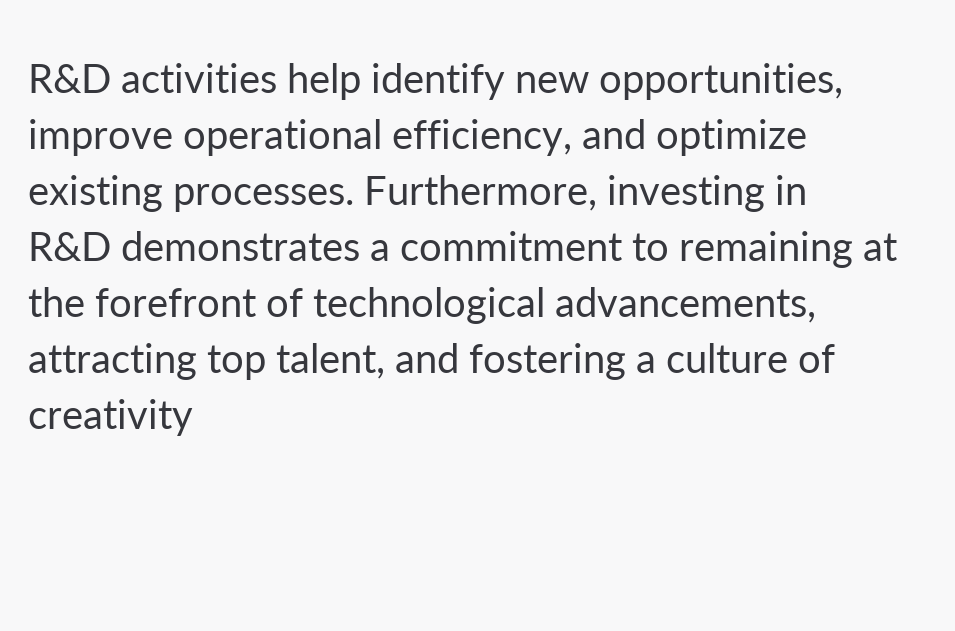R&D activities help identify new opportunities, improve operational efficiency, and optimize existing processes. Furthermore, investing in R&D demonstrates a commitment to remaining at the forefront of technological advancements, attracting top talent, and fostering a culture of creativity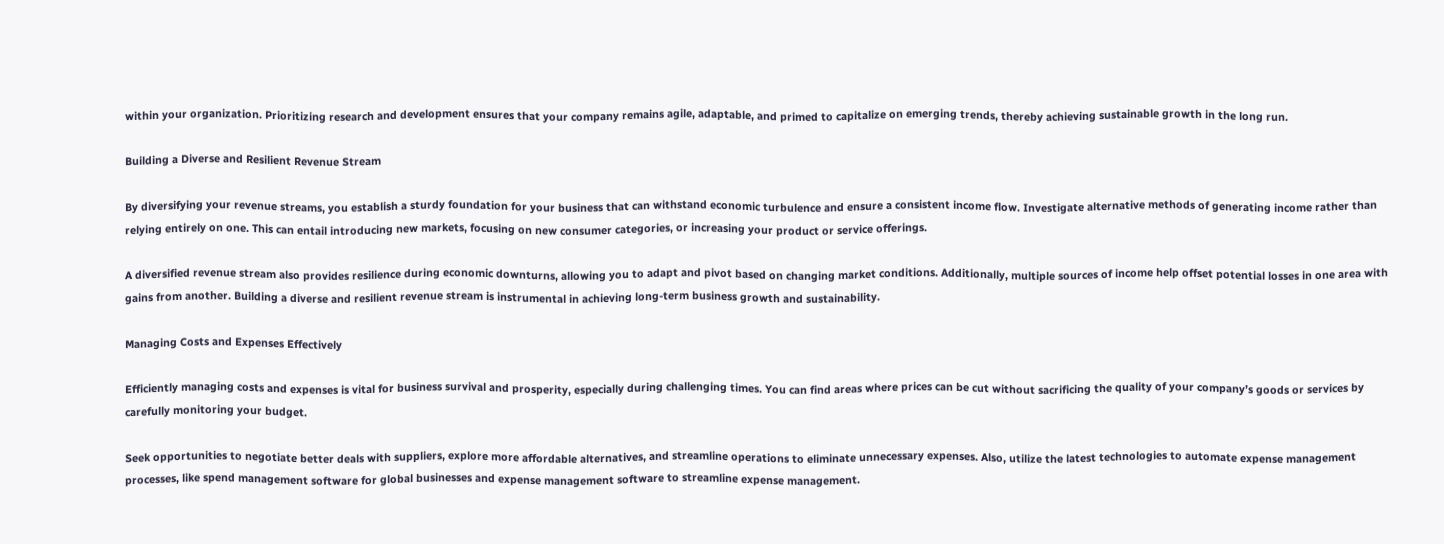within your organization. Prioritizing research and development ensures that your company remains agile, adaptable, and primed to capitalize on emerging trends, thereby achieving sustainable growth in the long run.

Building a Diverse and Resilient Revenue Stream

By diversifying your revenue streams, you establish a sturdy foundation for your business that can withstand economic turbulence and ensure a consistent income flow. Investigate alternative methods of generating income rather than relying entirely on one. This can entail introducing new markets, focusing on new consumer categories, or increasing your product or service offerings.

A diversified revenue stream also provides resilience during economic downturns, allowing you to adapt and pivot based on changing market conditions. Additionally, multiple sources of income help offset potential losses in one area with gains from another. Building a diverse and resilient revenue stream is instrumental in achieving long-term business growth and sustainability.

Managing Costs and Expenses Effectively

Efficiently managing costs and expenses is vital for business survival and prosperity, especially during challenging times. You can find areas where prices can be cut without sacrificing the quality of your company’s goods or services by carefully monitoring your budget.

Seek opportunities to negotiate better deals with suppliers, explore more affordable alternatives, and streamline operations to eliminate unnecessary expenses. Also, utilize the latest technologies to automate expense management processes, like spend management software for global businesses and expense management software to streamline expense management.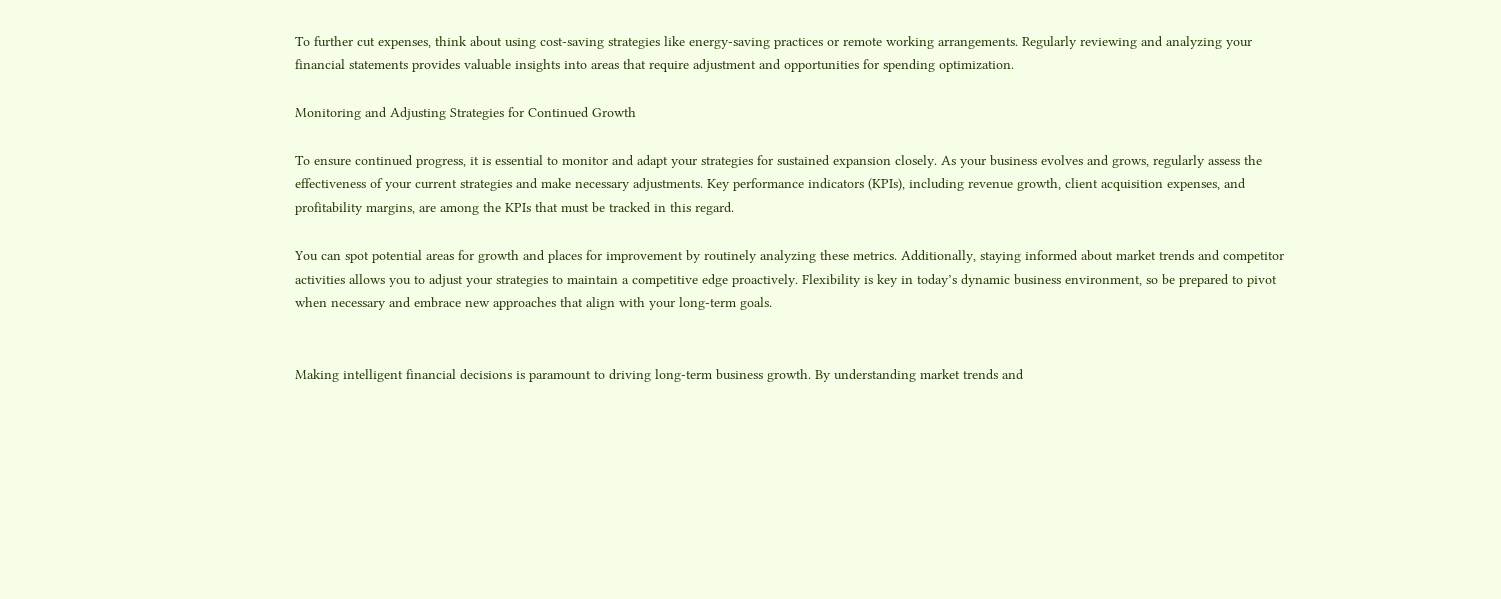To further cut expenses, think about using cost-saving strategies like energy-saving practices or remote working arrangements. Regularly reviewing and analyzing your financial statements provides valuable insights into areas that require adjustment and opportunities for spending optimization.

Monitoring and Adjusting Strategies for Continued Growth

To ensure continued progress, it is essential to monitor and adapt your strategies for sustained expansion closely. As your business evolves and grows, regularly assess the effectiveness of your current strategies and make necessary adjustments. Key performance indicators (KPIs), including revenue growth, client acquisition expenses, and profitability margins, are among the KPIs that must be tracked in this regard.

You can spot potential areas for growth and places for improvement by routinely analyzing these metrics. Additionally, staying informed about market trends and competitor activities allows you to adjust your strategies to maintain a competitive edge proactively. Flexibility is key in today’s dynamic business environment, so be prepared to pivot when necessary and embrace new approaches that align with your long-term goals.


Making intelligent financial decisions is paramount to driving long-term business growth. By understanding market trends and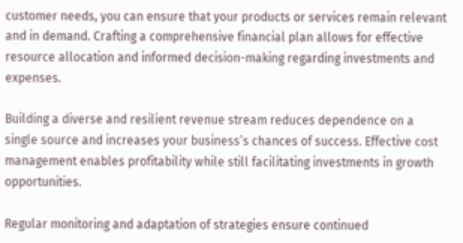customer needs, you can ensure that your products or services remain relevant and in demand. Crafting a comprehensive financial plan allows for effective resource allocation and informed decision-making regarding investments and expenses.

Building a diverse and resilient revenue stream reduces dependence on a single source and increases your business’s chances of success. Effective cost management enables profitability while still facilitating investments in growth opportunities.

Regular monitoring and adaptation of strategies ensure continued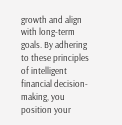growth and align with long-term goals. By adhering to these principles of intelligent financial decision-making, you position your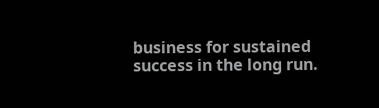business for sustained success in the long run.